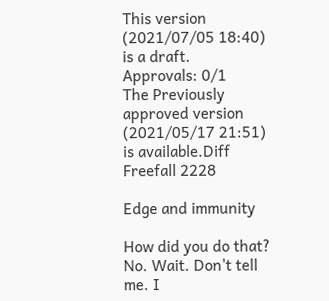This version (2021/07/05 18:40) is a draft.
Approvals: 0/1
The Previously approved version (2021/05/17 21:51) is available.Diff
Freefall 2228

Edge and immunity

How did you do that? No. Wait. Don't tell me. I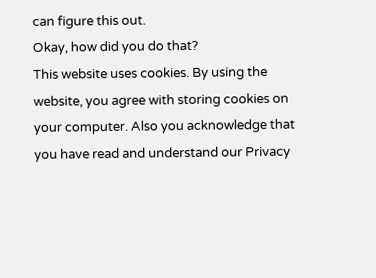can figure this out.
Okay, how did you do that?
This website uses cookies. By using the website, you agree with storing cookies on your computer. Also you acknowledge that you have read and understand our Privacy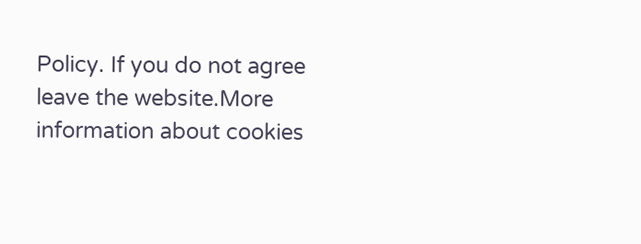Policy. If you do not agree leave the website.More information about cookies